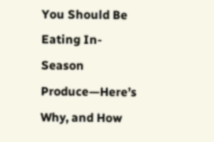You Should Be Eating In-Season Produce—Here’s Why, and How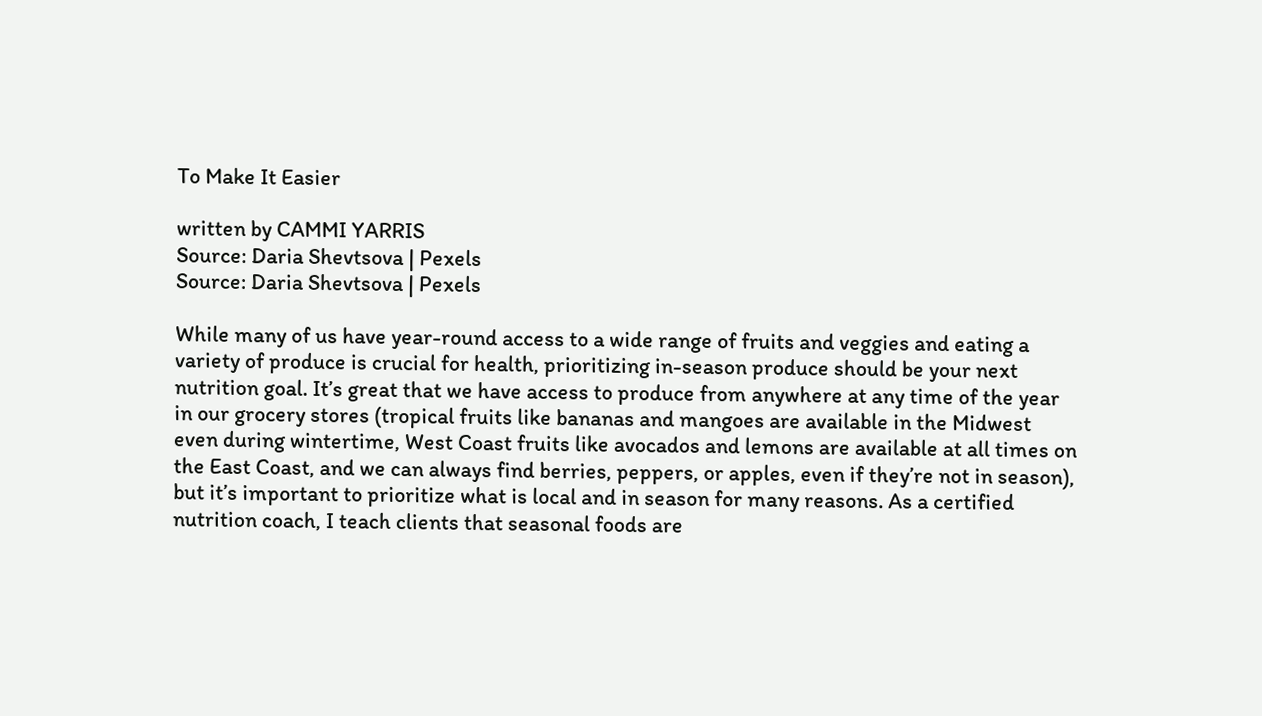To Make It Easier

written by CAMMI YARRIS
Source: Daria Shevtsova | Pexels
Source: Daria Shevtsova | Pexels

While many of us have year-round access to a wide range of fruits and veggies and eating a variety of produce is crucial for health, prioritizing in-season produce should be your next nutrition goal. It’s great that we have access to produce from anywhere at any time of the year in our grocery stores (tropical fruits like bananas and mangoes are available in the Midwest even during wintertime, West Coast fruits like avocados and lemons are available at all times on the East Coast, and we can always find berries, peppers, or apples, even if they’re not in season), but it’s important to prioritize what is local and in season for many reasons. As a certified nutrition coach, I teach clients that seasonal foods are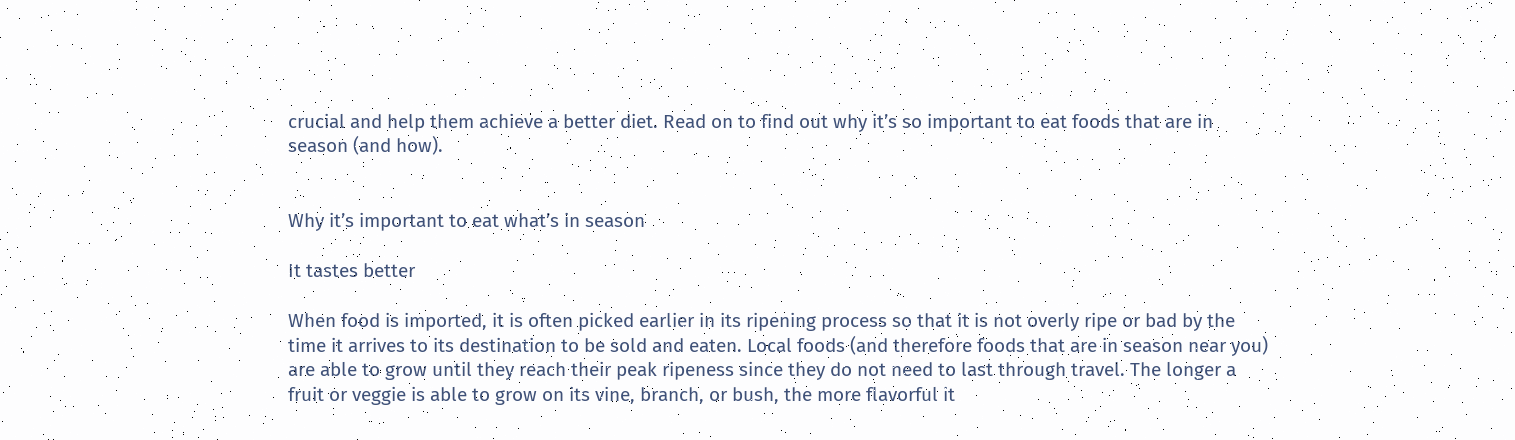crucial and help them achieve a better diet. Read on to find out why it’s so important to eat foods that are in season (and how).


Why it’s important to eat what’s in season

It tastes better

When food is imported, it is often picked earlier in its ripening process so that it is not overly ripe or bad by the time it arrives to its destination to be sold and eaten. Local foods (and therefore foods that are in season near you) are able to grow until they reach their peak ripeness since they do not need to last through travel. The longer a fruit or veggie is able to grow on its vine, branch, or bush, the more flavorful it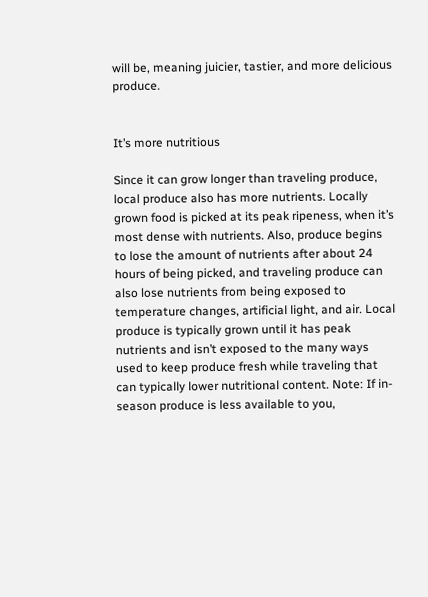will be, meaning juicier, tastier, and more delicious produce.


It’s more nutritious

Since it can grow longer than traveling produce, local produce also has more nutrients. Locally grown food is picked at its peak ripeness, when it’s most dense with nutrients. Also, produce begins to lose the amount of nutrients after about 24 hours of being picked, and traveling produce can also lose nutrients from being exposed to temperature changes, artificial light, and air. Local produce is typically grown until it has peak nutrients and isn’t exposed to the many ways used to keep produce fresh while traveling that can typically lower nutritional content. Note: If in-season produce is less available to you,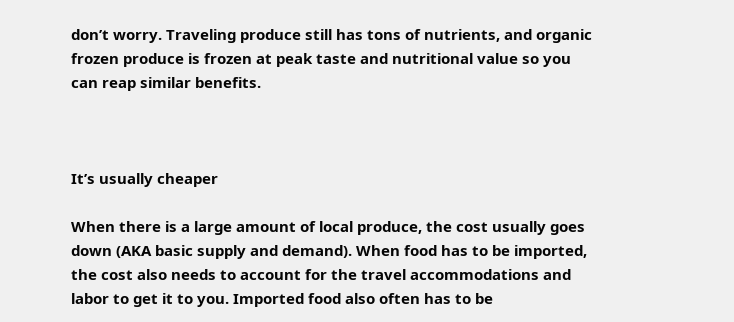don’t worry. Traveling produce still has tons of nutrients, and organic frozen produce is frozen at peak taste and nutritional value so you can reap similar benefits.



It’s usually cheaper

When there is a large amount of local produce, the cost usually goes down (AKA basic supply and demand). When food has to be imported, the cost also needs to account for the travel accommodations and labor to get it to you. Imported food also often has to be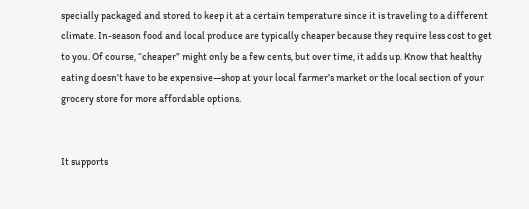specially packaged and stored to keep it at a certain temperature since it is traveling to a different climate. In-season food and local produce are typically cheaper because they require less cost to get to you. Of course, “cheaper” might only be a few cents, but over time, it adds up. Know that healthy eating doesn’t have to be expensive—shop at your local farmer’s market or the local section of your grocery store for more affordable options.


It supports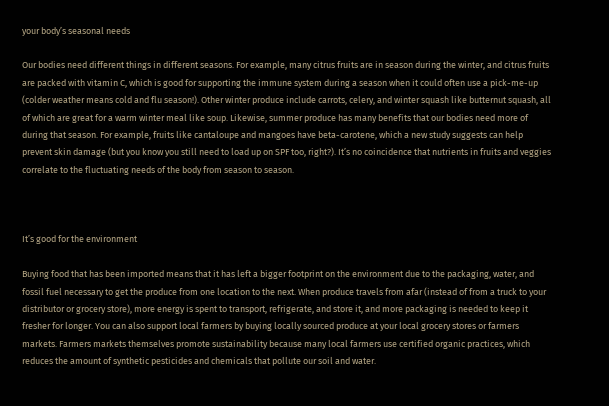your body’s seasonal needs

Our bodies need different things in different seasons. For example, many citrus fruits are in season during the winter, and citrus fruits are packed with vitamin C, which is good for supporting the immune system during a season when it could often use a pick-me-up (colder weather means cold and flu season!). Other winter produce include carrots, celery, and winter squash like butternut squash, all of which are great for a warm winter meal like soup. Likewise, summer produce has many benefits that our bodies need more of during that season. For example, fruits like cantaloupe and mangoes have beta-carotene, which a new study suggests can help prevent skin damage (but you know you still need to load up on SPF too, right?). It’s no coincidence that nutrients in fruits and veggies correlate to the fluctuating needs of the body from season to season.



It’s good for the environment

Buying food that has been imported means that it has left a bigger footprint on the environment due to the packaging, water, and fossil fuel necessary to get the produce from one location to the next. When produce travels from afar (instead of from a truck to your distributor or grocery store), more energy is spent to transport, refrigerate, and store it, and more packaging is needed to keep it fresher for longer. You can also support local farmers by buying locally sourced produce at your local grocery stores or farmers markets. Farmers markets themselves promote sustainability because many local farmers use certified organic practices, which reduces the amount of synthetic pesticides and chemicals that pollute our soil and water.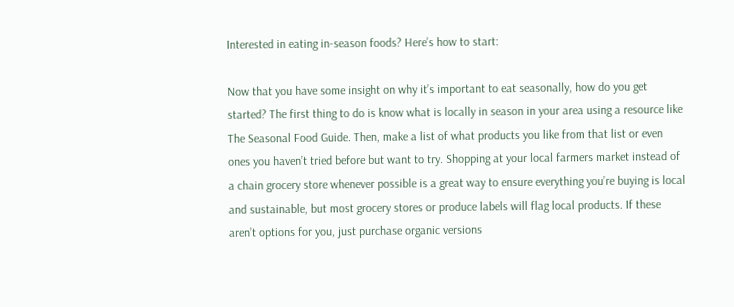Interested in eating in-season foods? Here’s how to start:

Now that you have some insight on why it’s important to eat seasonally, how do you get started? The first thing to do is know what is locally in season in your area using a resource like The Seasonal Food Guide. Then, make a list of what products you like from that list or even ones you haven’t tried before but want to try. Shopping at your local farmers market instead of a chain grocery store whenever possible is a great way to ensure everything you’re buying is local and sustainable, but most grocery stores or produce labels will flag local products. If these aren’t options for you, just purchase organic versions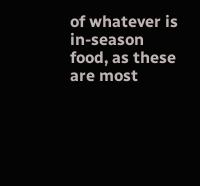of whatever is in-season food, as these are most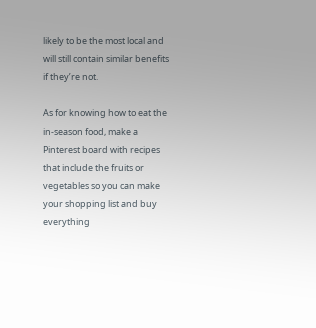likely to be the most local and will still contain similar benefits if they’re not.

As for knowing how to eat the in-season food, make a Pinterest board with recipes that include the fruits or vegetables so you can make your shopping list and buy everything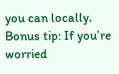you can locally. Bonus tip: If you’re worried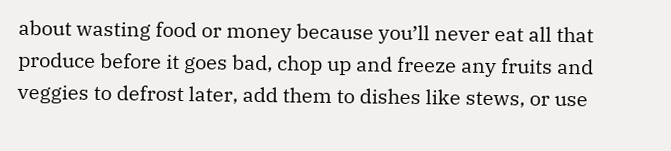about wasting food or money because you’ll never eat all that produce before it goes bad, chop up and freeze any fruits and veggies to defrost later, add them to dishes like stews, or use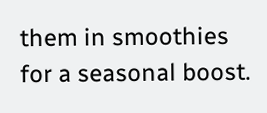them in smoothies for a seasonal boost.